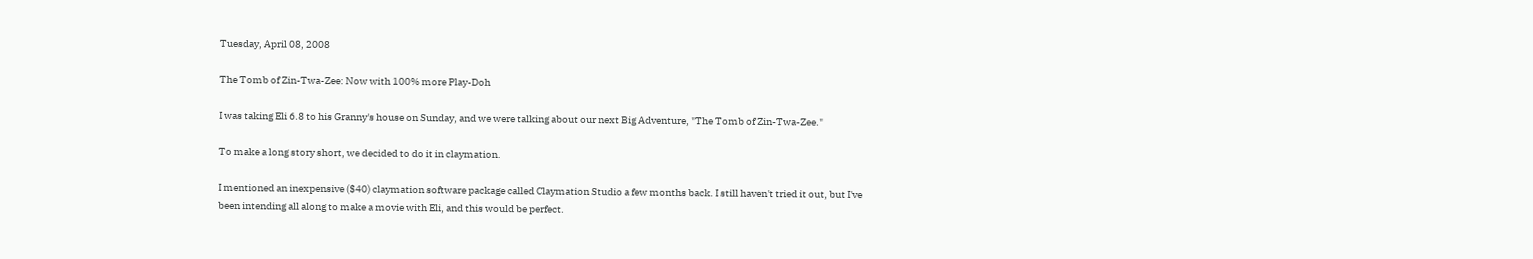Tuesday, April 08, 2008

The Tomb of Zin-Twa-Zee: Now with 100% more Play-Doh

I was taking Eli 6.8 to his Granny's house on Sunday, and we were talking about our next Big Adventure, "The Tomb of Zin-Twa-Zee."

To make a long story short, we decided to do it in claymation.

I mentioned an inexpensive ($40) claymation software package called Claymation Studio a few months back. I still haven't tried it out, but I've been intending all along to make a movie with Eli, and this would be perfect.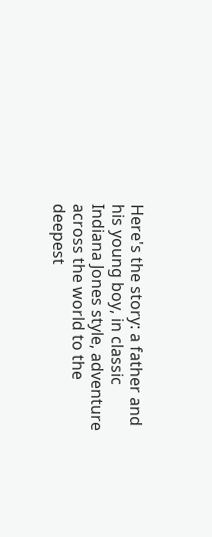Here's the story: a father and his young boy, in classic Indiana Jones style, adventure across the world to the deepest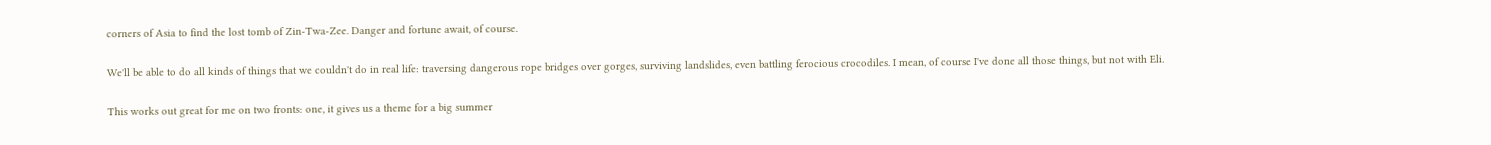corners of Asia to find the lost tomb of Zin-Twa-Zee. Danger and fortune await, of course.

We'll be able to do all kinds of things that we couldn't do in real life: traversing dangerous rope bridges over gorges, surviving landslides, even battling ferocious crocodiles. I mean, of course I've done all those things, but not with Eli.

This works out great for me on two fronts: one, it gives us a theme for a big summer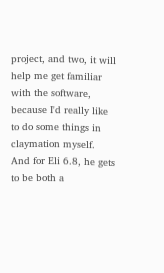project, and two, it will help me get familiar with the software, because I'd really like to do some things in claymation myself. And for Eli 6.8, he gets to be both a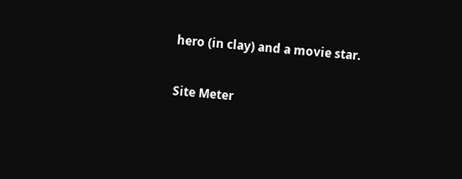hero (in clay) and a movie star.

Site Meter